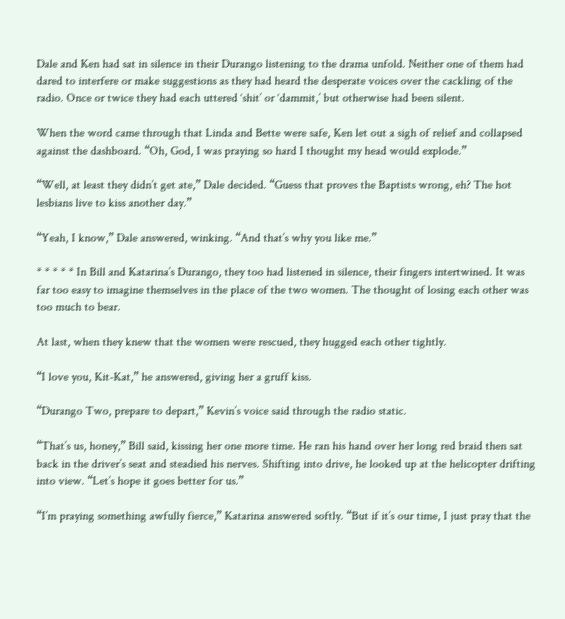Dale and Ken had sat in silence in their Durango listening to the drama unfold. Neither one of them had dared to interfere or make suggestions as they had heard the desperate voices over the cackling of the radio. Once or twice they had each uttered ‘shit’ or ‘dammit,’ but otherwise had been silent.

When the word came through that Linda and Bette were safe, Ken let out a sigh of relief and collapsed against the dashboard. “Oh, God, I was praying so hard I thought my head would explode.”

“Well, at least they didn’t get ate,” Dale decided. “Guess that proves the Baptists wrong, eh? The hot lesbians live to kiss another day.”

“Yeah, I know,” Dale answered, winking. “And that’s why you like me.”

* * * * * In Bill and Katarina’s Durango, they too had listened in silence, their fingers intertwined. It was far too easy to imagine themselves in the place of the two women. The thought of losing each other was too much to bear.

At last, when they knew that the women were rescued, they hugged each other tightly.

“I love you, Kit-Kat,” he answered, giving her a gruff kiss.

“Durango Two, prepare to depart,” Kevin’s voice said through the radio static.

“That’s us, honey,” Bill said, kissing her one more time. He ran his hand over her long red braid then sat back in the driver’s seat and steadied his nerves. Shifting into drive, he looked up at the helicopter drifting into view. “Let’s hope it goes better for us.”

“I’m praying something awfully fierce,” Katarina answered softly. “But if it’s our time, I just pray that the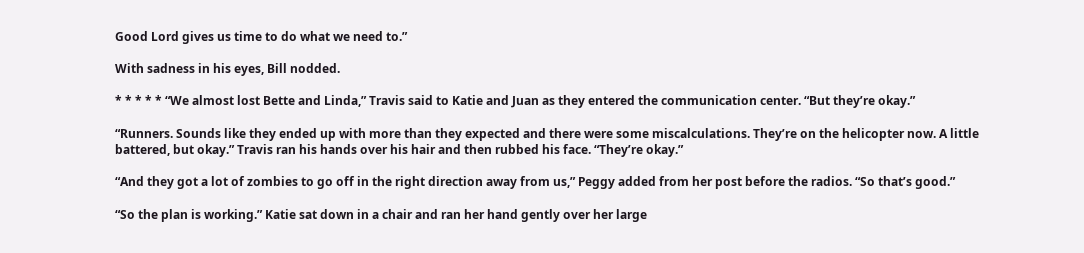Good Lord gives us time to do what we need to.”

With sadness in his eyes, Bill nodded.

* * * * * “We almost lost Bette and Linda,” Travis said to Katie and Juan as they entered the communication center. “But they’re okay.”

“Runners. Sounds like they ended up with more than they expected and there were some miscalculations. They’re on the helicopter now. A little battered, but okay.” Travis ran his hands over his hair and then rubbed his face. “They’re okay.”

“And they got a lot of zombies to go off in the right direction away from us,” Peggy added from her post before the radios. “So that’s good.”

“So the plan is working.” Katie sat down in a chair and ran her hand gently over her large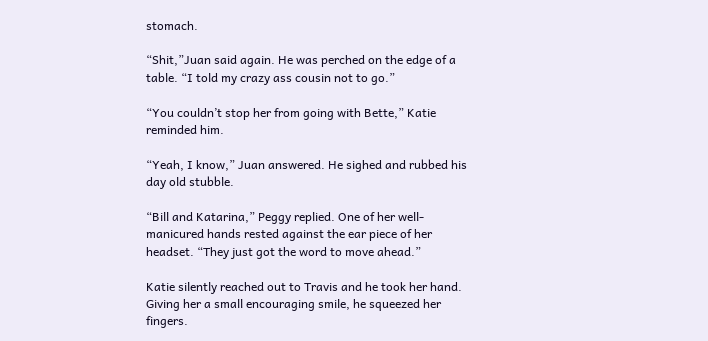stomach.

“Shit,”Juan said again. He was perched on the edge of a table. “I told my crazy ass cousin not to go.”

“You couldn’t stop her from going with Bette,” Katie reminded him.

“Yeah, I know,” Juan answered. He sighed and rubbed his day old stubble.

“Bill and Katarina,” Peggy replied. One of her well-manicured hands rested against the ear piece of her headset. “They just got the word to move ahead.”

Katie silently reached out to Travis and he took her hand. Giving her a small encouraging smile, he squeezed her fingers.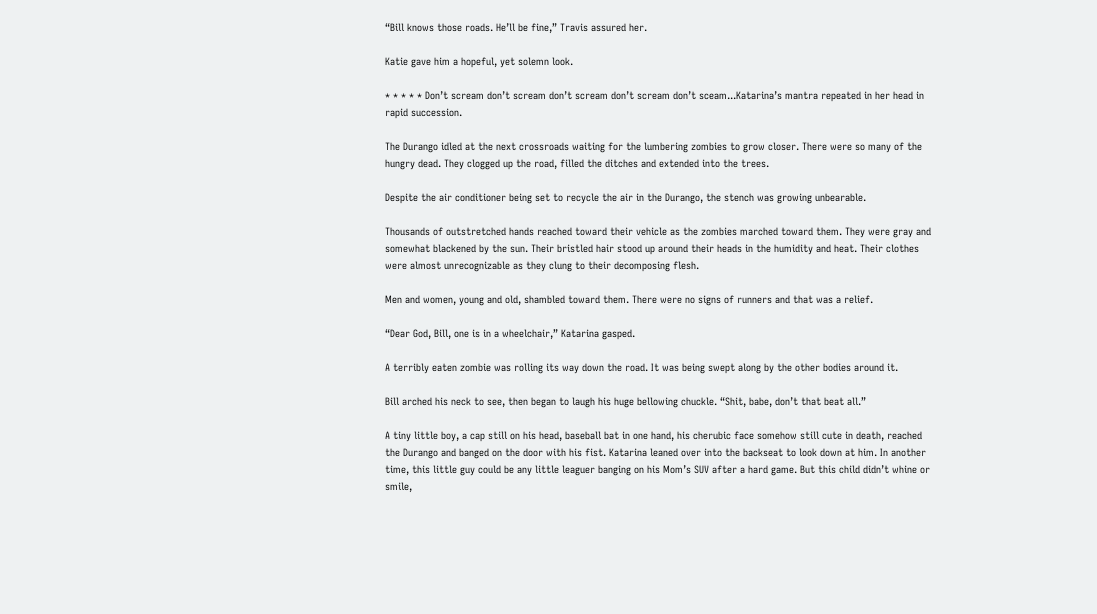“Bill knows those roads. He’ll be fine,” Travis assured her.

Katie gave him a hopeful, yet solemn look.

* * * * * Don’t scream don’t scream don’t scream don’t scream don’t sceam...Katarina’s mantra repeated in her head in rapid succession.

The Durango idled at the next crossroads waiting for the lumbering zombies to grow closer. There were so many of the hungry dead. They clogged up the road, filled the ditches and extended into the trees.

Despite the air conditioner being set to recycle the air in the Durango, the stench was growing unbearable.

Thousands of outstretched hands reached toward their vehicle as the zombies marched toward them. They were gray and somewhat blackened by the sun. Their bristled hair stood up around their heads in the humidity and heat. Their clothes were almost unrecognizable as they clung to their decomposing flesh.

Men and women, young and old, shambled toward them. There were no signs of runners and that was a relief.

“Dear God, Bill, one is in a wheelchair,” Katarina gasped.

A terribly eaten zombie was rolling its way down the road. It was being swept along by the other bodies around it.

Bill arched his neck to see, then began to laugh his huge bellowing chuckle. “Shit, babe, don’t that beat all.”

A tiny little boy, a cap still on his head, baseball bat in one hand, his cherubic face somehow still cute in death, reached the Durango and banged on the door with his fist. Katarina leaned over into the backseat to look down at him. In another time, this little guy could be any little leaguer banging on his Mom’s SUV after a hard game. But this child didn’t whine or smile,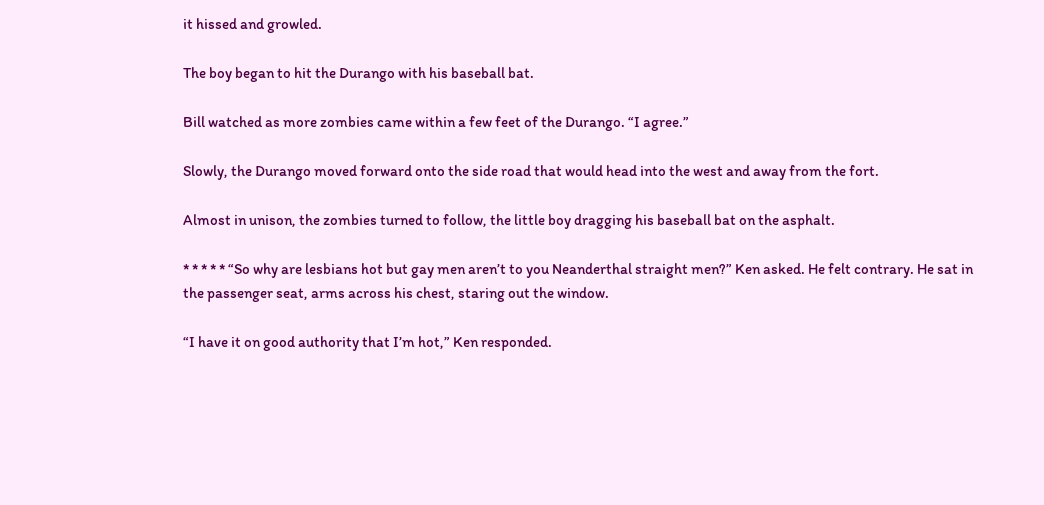it hissed and growled.

The boy began to hit the Durango with his baseball bat.

Bill watched as more zombies came within a few feet of the Durango. “I agree.”

Slowly, the Durango moved forward onto the side road that would head into the west and away from the fort.

Almost in unison, the zombies turned to follow, the little boy dragging his baseball bat on the asphalt.

* * * * * “So why are lesbians hot but gay men aren’t to you Neanderthal straight men?” Ken asked. He felt contrary. He sat in the passenger seat, arms across his chest, staring out the window.

“I have it on good authority that I’m hot,” Ken responded.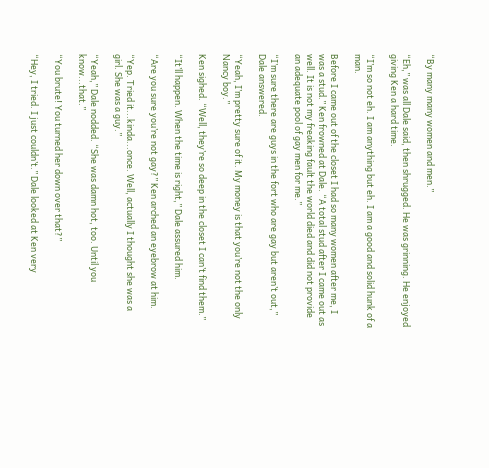“By many many women and men.”

“Eh,” was all Dale said, then shrugged. He was grinning. He enjoyed giving Ken a hard time.

“I’m so not eh. I am anything but eh. I am a good and solid hunk of a man.

Before I came out of the closet I had so many women after me, I was a stud.” Ken frowned at Dale. “A total stud after I came out as well. It is not my freaking fault the world died and did not provide an adequate pool of gay men for me.”

“I’m sure there are guys in the fort who are gay but aren’t out,” Dale answered.

“Yeah, I’m pretty sure of it. My money is that you’re not the only Nancy boy.”

Ken sighed. “Well, they’re so deep in the closet I can’t find them.”

“It’ll happen. When the time is right,” Dale assured him.

“Are you sure you’re not gay?” Ken arched an eyebrow at him.

“Yep. Tried it...kinda...once. Well, actually I thought she was a girl. She was a guy.”

“Yeah,” Dale nodded. “She was damn hot, too. Until you know...that.”

“You brute! You turned her down over that?”

“Hey, I tried. I just couldn’t.” Dale looked at Ken very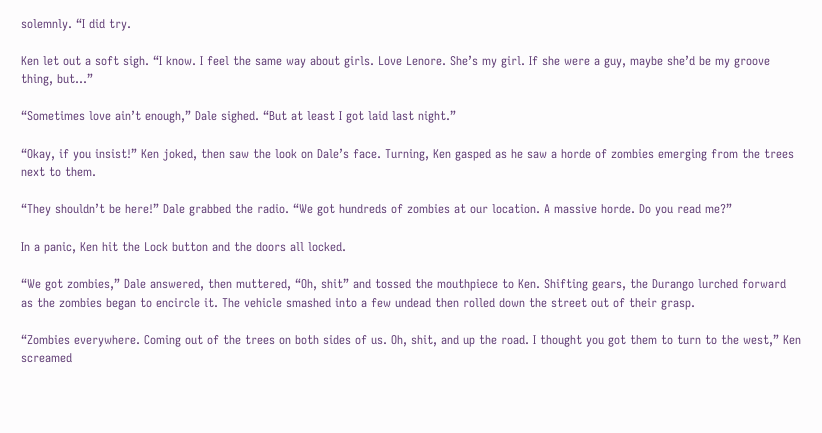solemnly. “I did try.

Ken let out a soft sigh. “I know. I feel the same way about girls. Love Lenore. She’s my girl. If she were a guy, maybe she’d be my groove thing, but...”

“Sometimes love ain’t enough,” Dale sighed. “But at least I got laid last night.”

“Okay, if you insist!” Ken joked, then saw the look on Dale’s face. Turning, Ken gasped as he saw a horde of zombies emerging from the trees next to them.

“They shouldn’t be here!” Dale grabbed the radio. “We got hundreds of zombies at our location. A massive horde. Do you read me?”

In a panic, Ken hit the Lock button and the doors all locked.

“We got zombies,” Dale answered, then muttered, “Oh, shit” and tossed the mouthpiece to Ken. Shifting gears, the Durango lurched forward as the zombies began to encircle it. The vehicle smashed into a few undead then rolled down the street out of their grasp.

“Zombies everywhere. Coming out of the trees on both sides of us. Oh, shit, and up the road. I thought you got them to turn to the west,” Ken screamed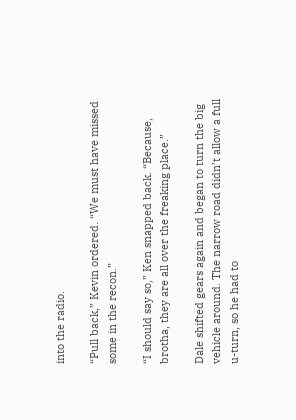into the radio.

“Pull back,” Kevin ordered. “We must have missed some in the recon.”

“I should say so,” Ken snapped back. “Because, brotha, they are all over the freaking place.”

Dale shifted gears again and began to turn the big vehicle around. The narrow road didn’t allow a full u-turn, so he had to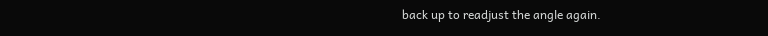back up to readjust the angle again.